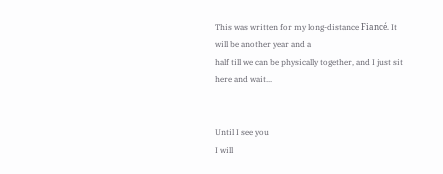This was written for my long-distance Fiancé. It will be another year and a
half till we can be physically together, and I just sit here and wait...


Until I see you
I will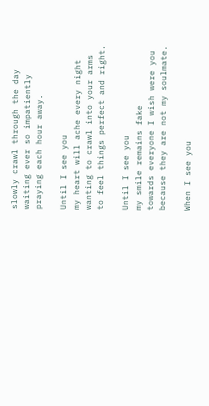slowly crawl through the day
waiting ever so impatiently
praying each hour away.

Until I see you
my heart will ache every night
wanting to crawl into your arms
to feel things perfect and right.

Until I see you
my smile remains fake
towards everyone I wish were you
because they are not my soulmate.

When I see you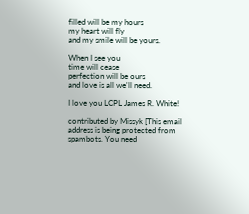filled will be my hours
my heart will fly
and my smile will be yours.

When I see you
time will cease
perfection will be ours
and love is all we'll need.

I love you LCPL James R. White!

contributed by Missyk [This email address is being protected from spambots. You need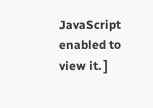JavaScript enabled to view it. ]